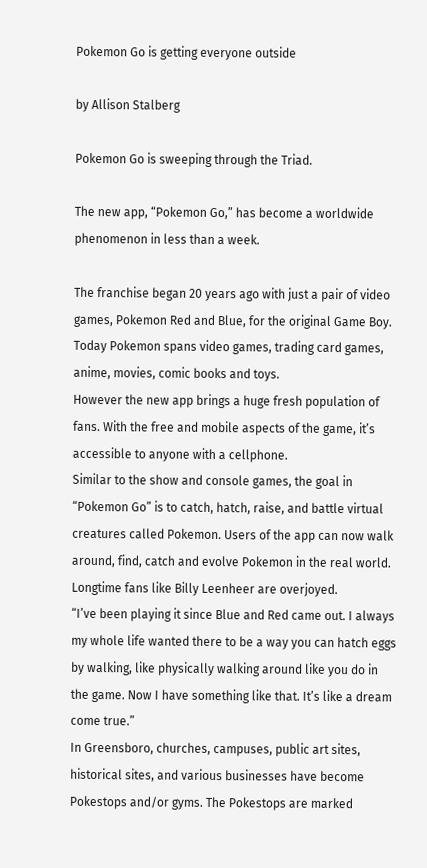Pokemon Go is getting everyone outside

by Allison Stalberg

Pokemon Go is sweeping through the Triad.

The new app, “Pokemon Go,” has become a worldwide phenomenon in less than a week.

The franchise began 20 years ago with just a pair of video games, Pokemon Red and Blue, for the original Game Boy. Today Pokemon spans video games, trading card games, anime, movies, comic books and toys.
However the new app brings a huge fresh population of fans. With the free and mobile aspects of the game, it’s accessible to anyone with a cellphone.
Similar to the show and console games, the goal in “Pokemon Go” is to catch, hatch, raise, and battle virtual creatures called Pokemon. Users of the app can now walk around, find, catch and evolve Pokemon in the real world.
Longtime fans like Billy Leenheer are overjoyed.
“I’ve been playing it since Blue and Red came out. I always my whole life wanted there to be a way you can hatch eggs by walking, like physically walking around like you do in the game. Now I have something like that. It’s like a dream come true.”
In Greensboro, churches, campuses, public art sites, historical sites, and various businesses have become Pokestops and/or gyms. The Pokestops are marked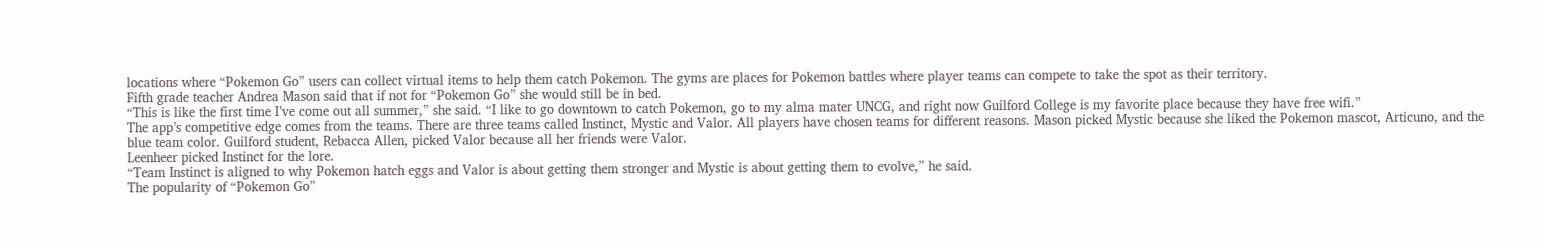locations where “Pokemon Go” users can collect virtual items to help them catch Pokemon. The gyms are places for Pokemon battles where player teams can compete to take the spot as their territory.
Fifth grade teacher Andrea Mason said that if not for “Pokemon Go” she would still be in bed.
“This is like the first time I’ve come out all summer,” she said. “I like to go downtown to catch Pokemon, go to my alma mater UNCG, and right now Guilford College is my favorite place because they have free wifi.”
The app’s competitive edge comes from the teams. There are three teams called Instinct, Mystic and Valor. All players have chosen teams for different reasons. Mason picked Mystic because she liked the Pokemon mascot, Articuno, and the blue team color. Guilford student, Rebacca Allen, picked Valor because all her friends were Valor.
Leenheer picked Instinct for the lore.
“Team Instinct is aligned to why Pokemon hatch eggs and Valor is about getting them stronger and Mystic is about getting them to evolve,” he said.
The popularity of “Pokemon Go”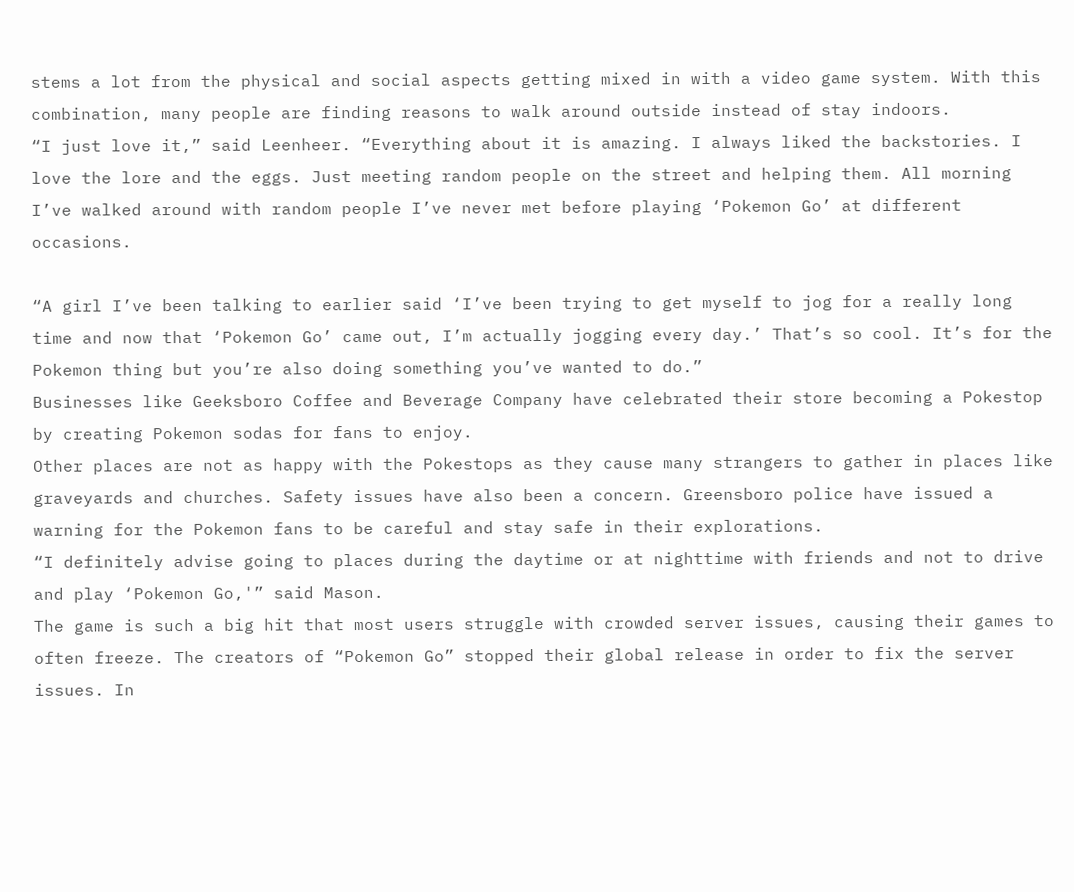stems a lot from the physical and social aspects getting mixed in with a video game system. With this combination, many people are finding reasons to walk around outside instead of stay indoors.
“I just love it,” said Leenheer. “Everything about it is amazing. I always liked the backstories. I love the lore and the eggs. Just meeting random people on the street and helping them. All morning I’ve walked around with random people I’ve never met before playing ‘Pokemon Go’ at different occasions.

“A girl I’ve been talking to earlier said ‘I’ve been trying to get myself to jog for a really long time and now that ‘Pokemon Go’ came out, I’m actually jogging every day.’ That’s so cool. It’s for the Pokemon thing but you’re also doing something you’ve wanted to do.”
Businesses like Geeksboro Coffee and Beverage Company have celebrated their store becoming a Pokestop by creating Pokemon sodas for fans to enjoy.
Other places are not as happy with the Pokestops as they cause many strangers to gather in places like graveyards and churches. Safety issues have also been a concern. Greensboro police have issued a warning for the Pokemon fans to be careful and stay safe in their explorations.
“I definitely advise going to places during the daytime or at nighttime with friends and not to drive and play ‘Pokemon Go,'” said Mason.
The game is such a big hit that most users struggle with crowded server issues, causing their games to often freeze. The creators of “Pokemon Go” stopped their global release in order to fix the server issues. In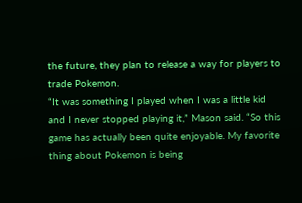the future, they plan to release a way for players to trade Pokemon.
“It was something I played when I was a little kid and I never stopped playing it,” Mason said. “So this game has actually been quite enjoyable. My favorite thing about Pokemon is being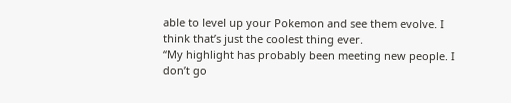able to level up your Pokemon and see them evolve. I think that’s just the coolest thing ever.
“My highlight has probably been meeting new people. I don’t go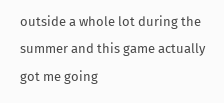outside a whole lot during the summer and this game actually got me going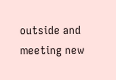outside and meeting new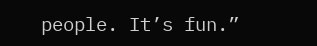people. It’s fun.”